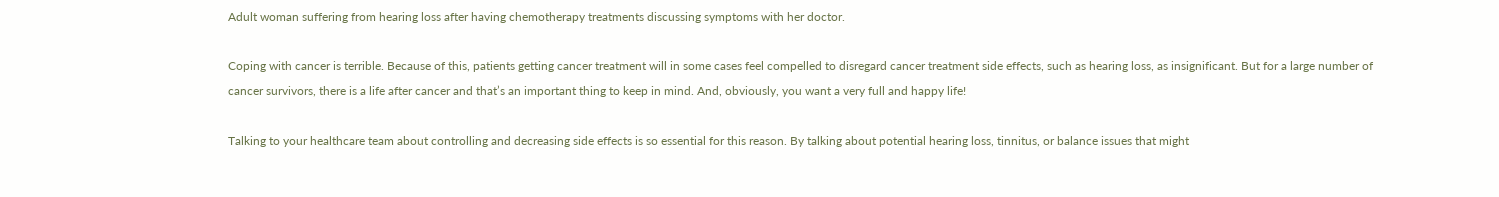Adult woman suffering from hearing loss after having chemotherapy treatments discussing symptoms with her doctor.

Coping with cancer is terrible. Because of this, patients getting cancer treatment will in some cases feel compelled to disregard cancer treatment side effects, such as hearing loss, as insignificant. But for a large number of cancer survivors, there is a life after cancer and that’s an important thing to keep in mind. And, obviously, you want a very full and happy life!

Talking to your healthcare team about controlling and decreasing side effects is so essential for this reason. By talking about potential hearing loss, tinnitus, or balance issues that might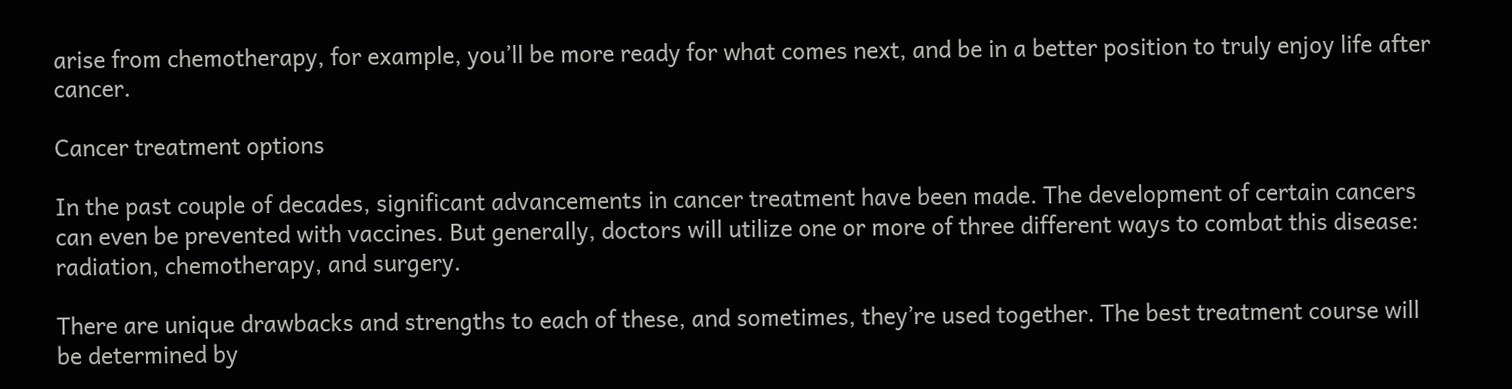arise from chemotherapy, for example, you’ll be more ready for what comes next, and be in a better position to truly enjoy life after cancer.

Cancer treatment options

In the past couple of decades, significant advancements in cancer treatment have been made. The development of certain cancers can even be prevented with vaccines. But generally, doctors will utilize one or more of three different ways to combat this disease: radiation, chemotherapy, and surgery.

There are unique drawbacks and strengths to each of these, and sometimes, they’re used together. The best treatment course will be determined by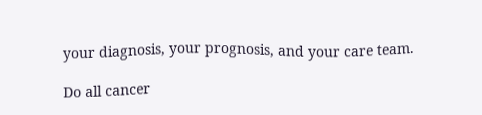your diagnosis, your prognosis, and your care team.

Do all cancer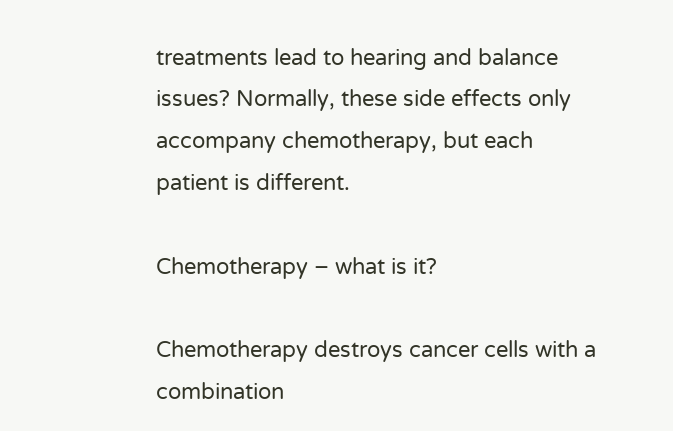treatments lead to hearing and balance issues? Normally, these side effects only accompany chemotherapy, but each patient is different.

Chemotherapy – what is it?

Chemotherapy destroys cancer cells with a combination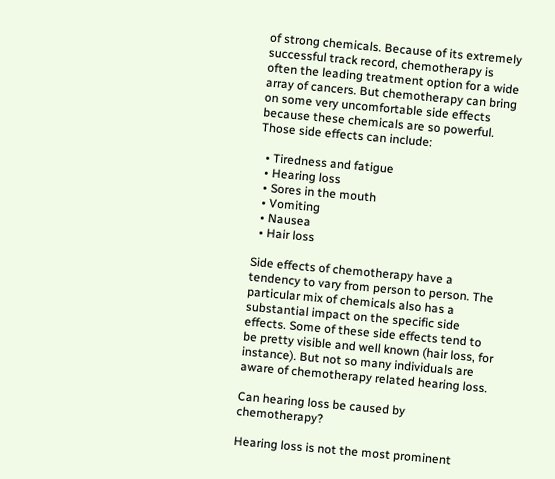of strong chemicals. Because of its extremely successful track record, chemotherapy is often the leading treatment option for a wide array of cancers. But chemotherapy can bring on some very uncomfortable side effects because these chemicals are so powerful. Those side effects can include:

  • Tiredness and fatigue
  • Hearing loss
  • Sores in the mouth
  • Vomiting
  • Nausea
  • Hair loss

Side effects of chemotherapy have a tendency to vary from person to person. The particular mix of chemicals also has a substantial impact on the specific side effects. Some of these side effects tend to be pretty visible and well known (hair loss, for instance). But not so many individuals are aware of chemotherapy related hearing loss.

Can hearing loss be caused by chemotherapy?

Hearing loss is not the most prominent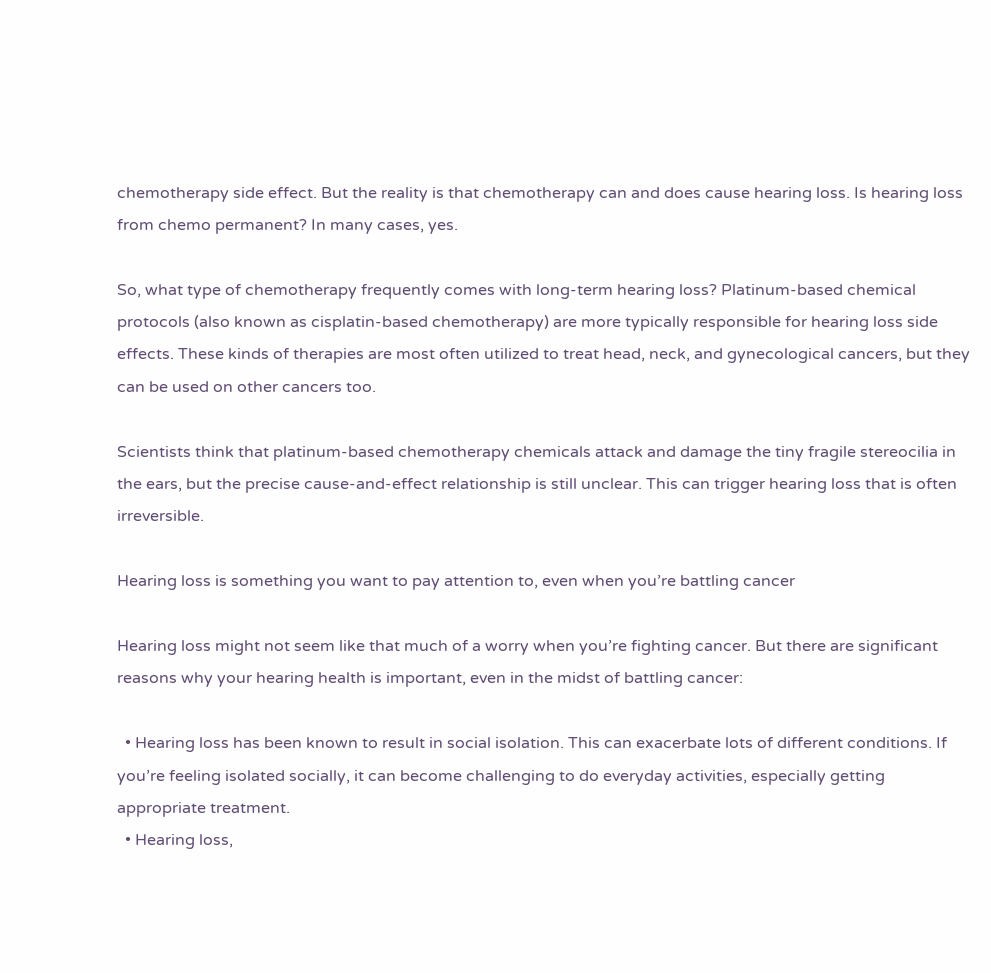chemotherapy side effect. But the reality is that chemotherapy can and does cause hearing loss. Is hearing loss from chemo permanent? In many cases, yes.

So, what type of chemotherapy frequently comes with long-term hearing loss? Platinum-based chemical protocols (also known as cisplatin-based chemotherapy) are more typically responsible for hearing loss side effects. These kinds of therapies are most often utilized to treat head, neck, and gynecological cancers, but they can be used on other cancers too.

Scientists think that platinum-based chemotherapy chemicals attack and damage the tiny fragile stereocilia in the ears, but the precise cause-and-effect relationship is still unclear. This can trigger hearing loss that is often irreversible.

Hearing loss is something you want to pay attention to, even when you’re battling cancer

Hearing loss might not seem like that much of a worry when you’re fighting cancer. But there are significant reasons why your hearing health is important, even in the midst of battling cancer:

  • Hearing loss has been known to result in social isolation. This can exacerbate lots of different conditions. If you’re feeling isolated socially, it can become challenging to do everyday activities, especially getting appropriate treatment.
  • Hearing loss,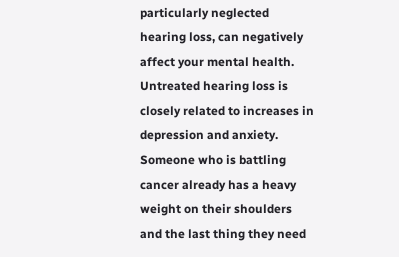particularly neglected hearing loss, can negatively affect your mental health. Untreated hearing loss is closely related to increases in depression and anxiety. Someone who is battling cancer already has a heavy weight on their shoulders and the last thing they need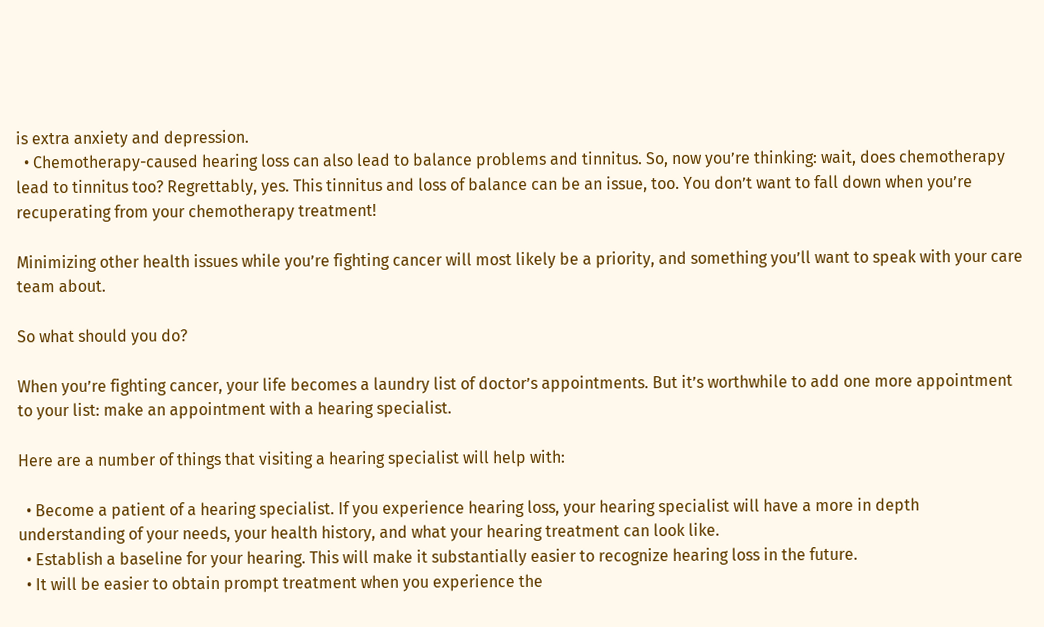is extra anxiety and depression.
  • Chemotherapy-caused hearing loss can also lead to balance problems and tinnitus. So, now you’re thinking: wait, does chemotherapy lead to tinnitus too? Regrettably, yes. This tinnitus and loss of balance can be an issue, too. You don’t want to fall down when you’re recuperating from your chemotherapy treatment!

Minimizing other health issues while you’re fighting cancer will most likely be a priority, and something you’ll want to speak with your care team about.

So what should you do?

When you’re fighting cancer, your life becomes a laundry list of doctor’s appointments. But it’s worthwhile to add one more appointment to your list: make an appointment with a hearing specialist.

Here are a number of things that visiting a hearing specialist will help with:

  • Become a patient of a hearing specialist. If you experience hearing loss, your hearing specialist will have a more in depth understanding of your needs, your health history, and what your hearing treatment can look like.
  • Establish a baseline for your hearing. This will make it substantially easier to recognize hearing loss in the future.
  • It will be easier to obtain prompt treatment when you experience the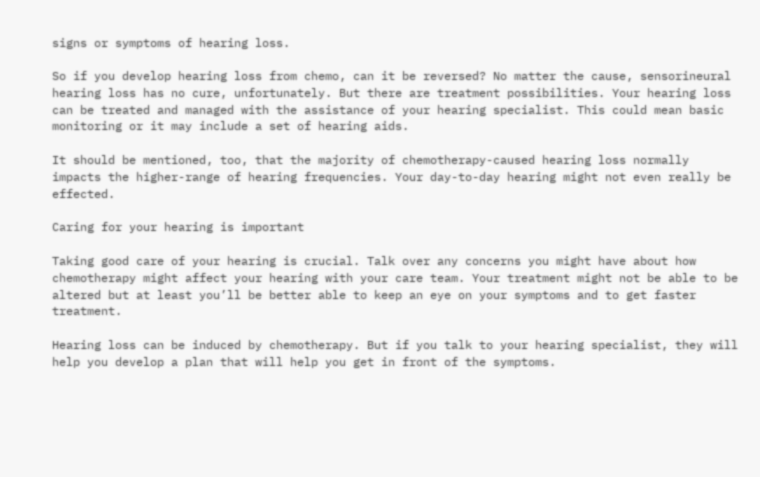signs or symptoms of hearing loss.

So if you develop hearing loss from chemo, can it be reversed? No matter the cause, sensorineural hearing loss has no cure, unfortunately. But there are treatment possibilities. Your hearing loss can be treated and managed with the assistance of your hearing specialist. This could mean basic monitoring or it may include a set of hearing aids.

It should be mentioned, too, that the majority of chemotherapy-caused hearing loss normally impacts the higher-range of hearing frequencies. Your day-to-day hearing might not even really be effected.

Caring for your hearing is important

Taking good care of your hearing is crucial. Talk over any concerns you might have about how chemotherapy might affect your hearing with your care team. Your treatment might not be able to be altered but at least you’ll be better able to keep an eye on your symptoms and to get faster treatment.

Hearing loss can be induced by chemotherapy. But if you talk to your hearing specialist, they will help you develop a plan that will help you get in front of the symptoms.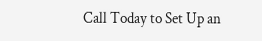Call Today to Set Up an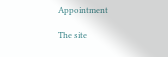Appointment

The site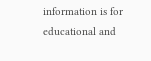information is for educational and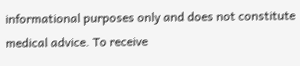informational purposes only and does not constitute medical advice. To receive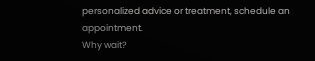personalized advice or treatment, schedule an appointment.
Why wait?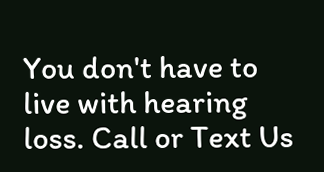You don't have to live with hearing loss. Call or Text Us